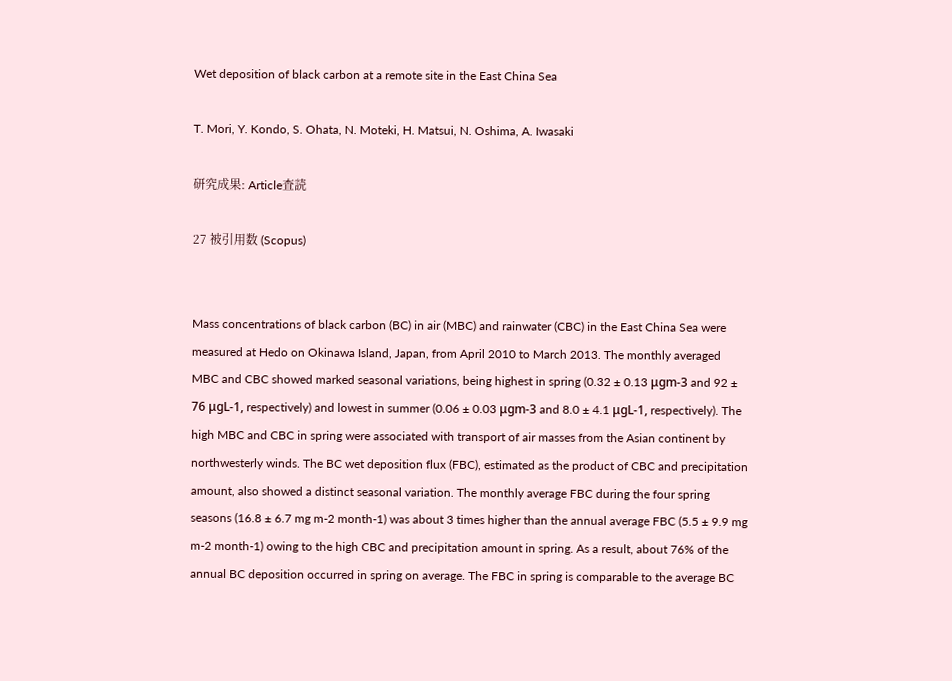Wet deposition of black carbon at a remote site in the East China Sea

T. Mori, Y. Kondo, S. Ohata, N. Moteki, H. Matsui, N. Oshima, A. Iwasaki

研究成果: Article査読

27 被引用数 (Scopus)


Mass concentrations of black carbon (BC) in air (MBC) and rainwater (CBC) in the East China Sea were measured at Hedo on Okinawa Island, Japan, from April 2010 to March 2013. The monthly averaged MBC and CBC showed marked seasonal variations, being highest in spring (0.32 ± 0.13 μgm-3 and 92 ± 76 μgL-1, respectively) and lowest in summer (0.06 ± 0.03 μgm-3 and 8.0 ± 4.1 μgL-1, respectively). The high MBC and CBC in spring were associated with transport of air masses from the Asian continent by northwesterly winds. The BC wet deposition flux (FBC), estimated as the product of CBC and precipitation amount, also showed a distinct seasonal variation. The monthly average FBC during the four spring seasons (16.8 ± 6.7 mg m-2 month-1) was about 3 times higher than the annual average FBC (5.5 ± 9.9 mg m-2 month-1) owing to the high CBC and precipitation amount in spring. As a result, about 76% of the annual BC deposition occurred in spring on average. The FBC in spring is comparable to the average BC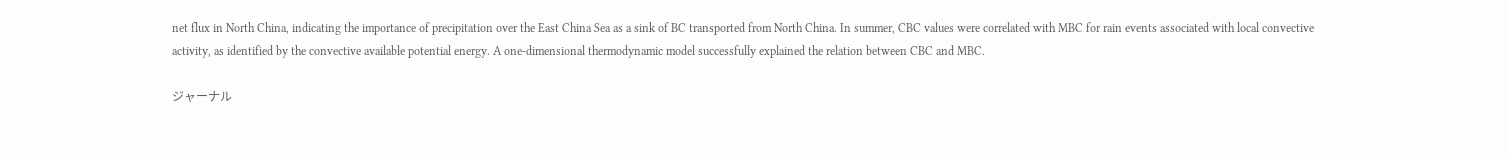net flux in North China, indicating the importance of precipitation over the East China Sea as a sink of BC transported from North China. In summer, CBC values were correlated with MBC for rain events associated with local convective activity, as identified by the convective available potential energy. A one-dimensional thermodynamic model successfully explained the relation between CBC and MBC.

ジャーナル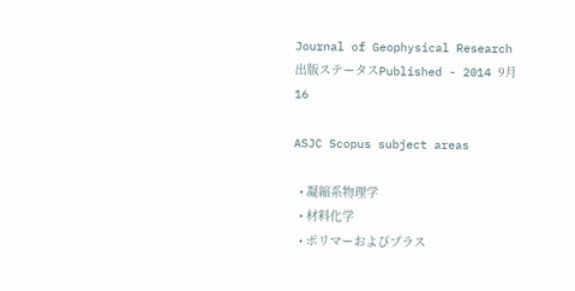Journal of Geophysical Research
出版ステータスPublished - 2014 9月 16

ASJC Scopus subject areas

  • 凝縮系物理学
  • 材料化学
  • ポリマーおよびプラス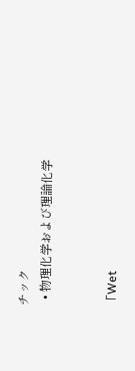チック
  • 物理化学および理論化学


「Wet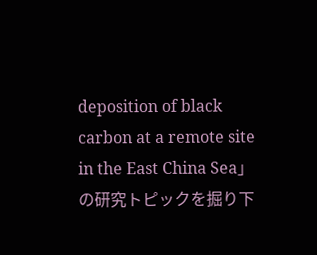deposition of black carbon at a remote site in the East China Sea」の研究トピックを掘り下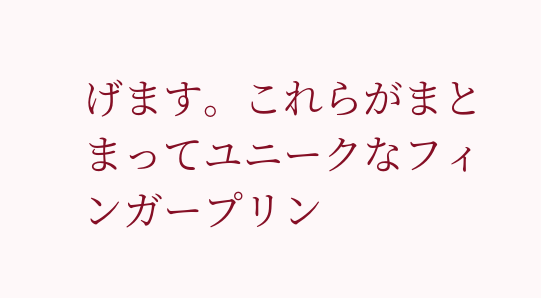げます。これらがまとまってユニークなフィンガープリン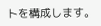トを構成します。